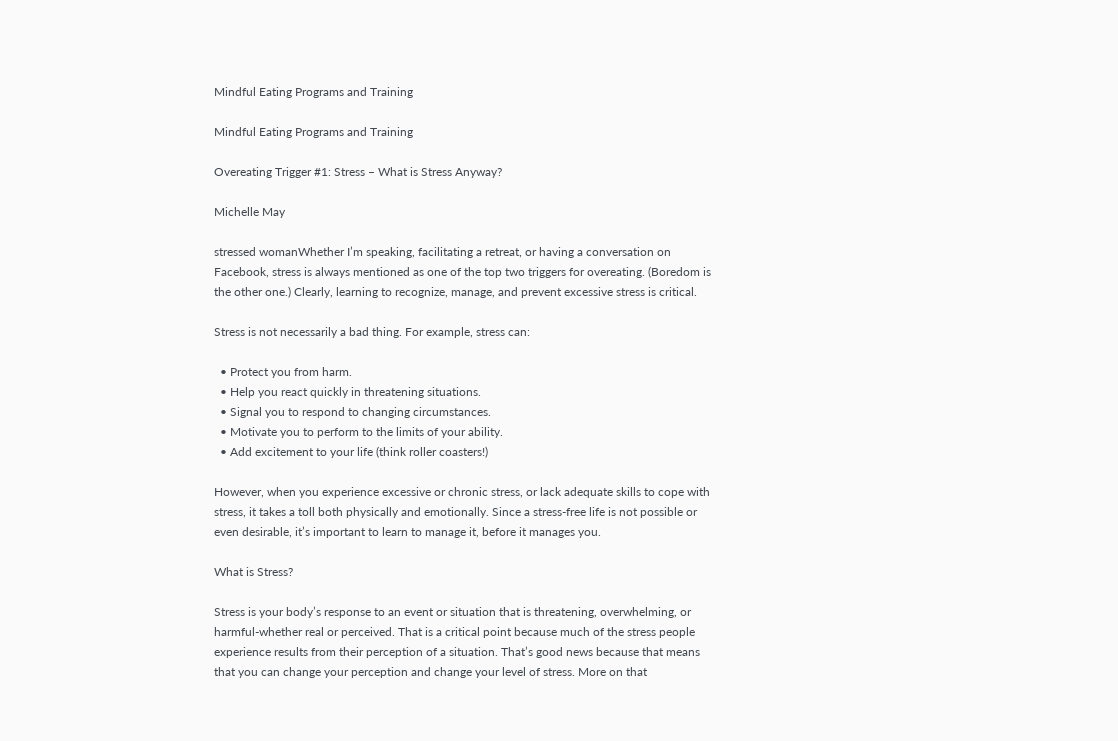Mindful Eating Programs and Training

Mindful Eating Programs and Training

Overeating Trigger #1: Stress – What is Stress Anyway?

Michelle May

stressed womanWhether I’m speaking, facilitating a retreat, or having a conversation on Facebook, stress is always mentioned as one of the top two triggers for overeating. (Boredom is the other one.) Clearly, learning to recognize, manage, and prevent excessive stress is critical.

Stress is not necessarily a bad thing. For example, stress can:

  • Protect you from harm.
  • Help you react quickly in threatening situations.
  • Signal you to respond to changing circumstances.
  • Motivate you to perform to the limits of your ability.
  • Add excitement to your life (think roller coasters!)

However, when you experience excessive or chronic stress, or lack adequate skills to cope with stress, it takes a toll both physically and emotionally. Since a stress-free life is not possible or even desirable, it’s important to learn to manage it, before it manages you.

What is Stress?

Stress is your body’s response to an event or situation that is threatening, overwhelming, or harmful-whether real or perceived. That is a critical point because much of the stress people experience results from their perception of a situation. That’s good news because that means that you can change your perception and change your level of stress. More on that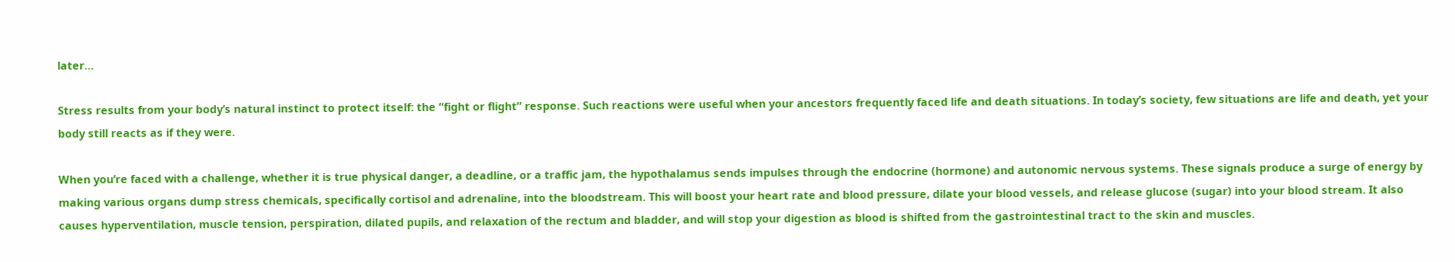later…

Stress results from your body’s natural instinct to protect itself: the “fight or flight” response. Such reactions were useful when your ancestors frequently faced life and death situations. In today’s society, few situations are life and death, yet your body still reacts as if they were.

When you’re faced with a challenge, whether it is true physical danger, a deadline, or a traffic jam, the hypothalamus sends impulses through the endocrine (hormone) and autonomic nervous systems. These signals produce a surge of energy by making various organs dump stress chemicals, specifically cortisol and adrenaline, into the bloodstream. This will boost your heart rate and blood pressure, dilate your blood vessels, and release glucose (sugar) into your blood stream. It also causes hyperventilation, muscle tension, perspiration, dilated pupils, and relaxation of the rectum and bladder, and will stop your digestion as blood is shifted from the gastrointestinal tract to the skin and muscles.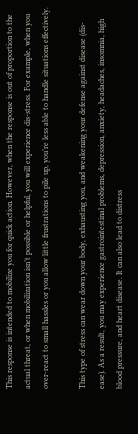This response is intended to mobilize you for quick action. However, when the response is out of proportion to the actual threat, or when mobilization isn’t possible or helpful, you will experience dis-stress. For example, when you over-react to small hassles or you allow little frustrations to pile up, you’re less able to handle situations effectively.

This type of stress can wear down your body, exhausting you, and weakening your defense against disease (dis-ease). As a result, you may experience gastrointestinal problems, depression, anxiety, headaches, insomnia, high blood pressure, and heart disease. It can also lead to distress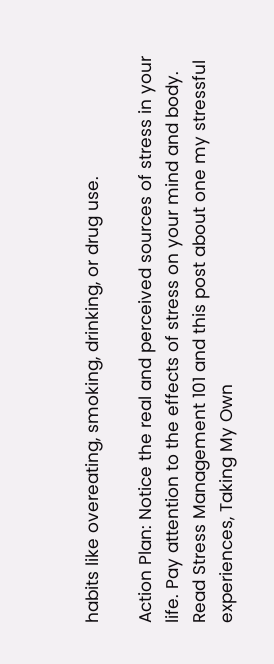habits like overeating, smoking, drinking, or drug use.

Action Plan: Notice the real and perceived sources of stress in your life. Pay attention to the effects of stress on your mind and body. Read Stress Management 101 and this post about one my stressful experiences, Taking My Own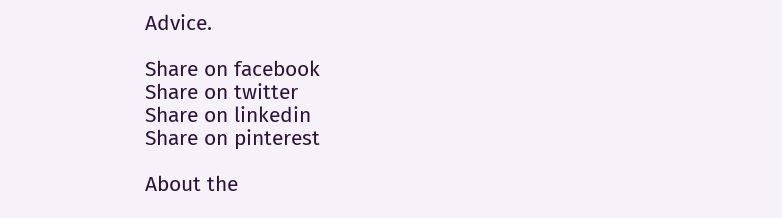Advice.

Share on facebook
Share on twitter
Share on linkedin
Share on pinterest

About the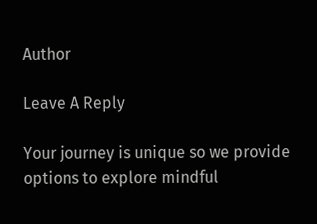Author

Leave A Reply

Your journey is unique so we provide options to explore mindful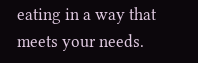eating in a way that meets your needs.